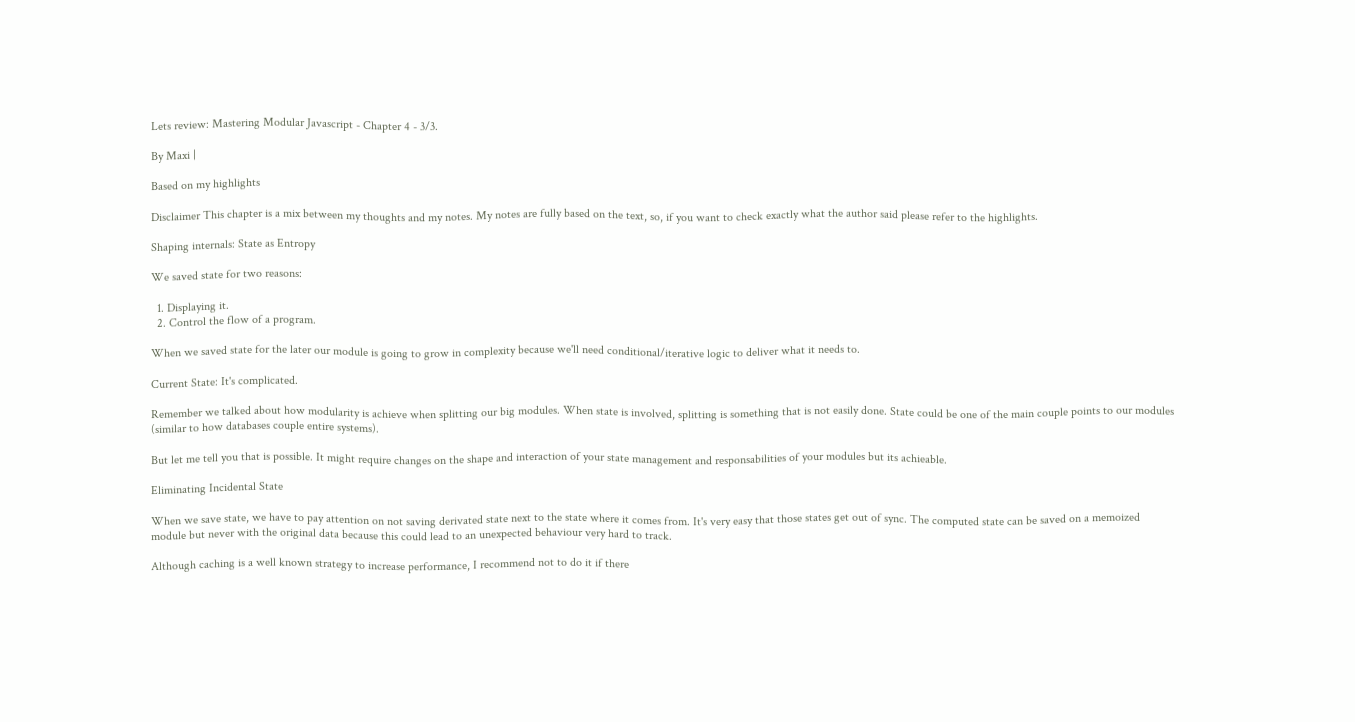Lets review: Mastering Modular Javascript - Chapter 4 - 3/3.

By Maxi |

Based on my highlights

Disclaimer This chapter is a mix between my thoughts and my notes. My notes are fully based on the text, so, if you want to check exactly what the author said please refer to the highlights.

Shaping internals: State as Entropy

We saved state for two reasons:

  1. Displaying it.
  2. Control the flow of a program.

When we saved state for the later our module is going to grow in complexity because we'll need conditional/iterative logic to deliver what it needs to.

Current State: It's complicated.

Remember we talked about how modularity is achieve when splitting our big modules. When state is involved, splitting is something that is not easily done. State could be one of the main couple points to our modules (similar to how databases couple entire systems).

But let me tell you that is possible. It might require changes on the shape and interaction of your state management and responsabilities of your modules but its achieable.

Eliminating Incidental State

When we save state, we have to pay attention on not saving derivated state next to the state where it comes from. It's very easy that those states get out of sync. The computed state can be saved on a memoized module but never with the original data because this could lead to an unexpected behaviour very hard to track.

Although caching is a well known strategy to increase performance, I recommend not to do it if there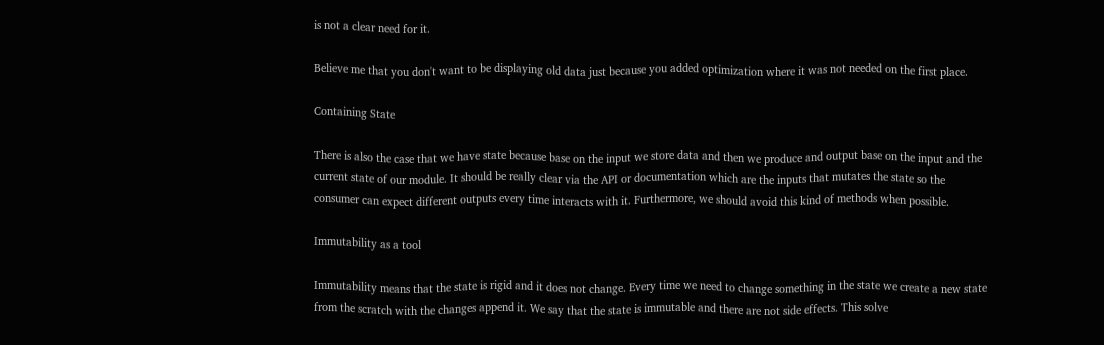is not a clear need for it.

Believe me that you don't want to be displaying old data just because you added optimization where it was not needed on the first place.

Containing State

There is also the case that we have state because base on the input we store data and then we produce and output base on the input and the current state of our module. It should be really clear via the API or documentation which are the inputs that mutates the state so the consumer can expect different outputs every time interacts with it. Furthermore, we should avoid this kind of methods when possible.

Immutability as a tool

Immutability means that the state is rigid and it does not change. Every time we need to change something in the state we create a new state from the scratch with the changes append it. We say that the state is immutable and there are not side effects. This solve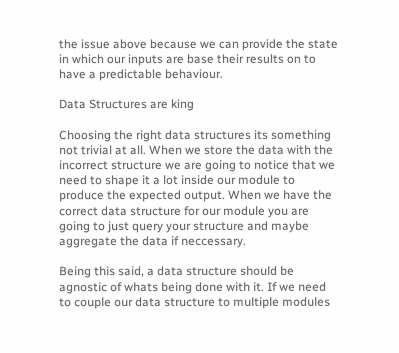the issue above because we can provide the state in which our inputs are base their results on to have a predictable behaviour.

Data Structures are king

Choosing the right data structures its something not trivial at all. When we store the data with the incorrect structure we are going to notice that we need to shape it a lot inside our module to produce the expected output. When we have the correct data structure for our module you are going to just query your structure and maybe aggregate the data if neccessary.

Being this said, a data structure should be agnostic of whats being done with it. If we need to couple our data structure to multiple modules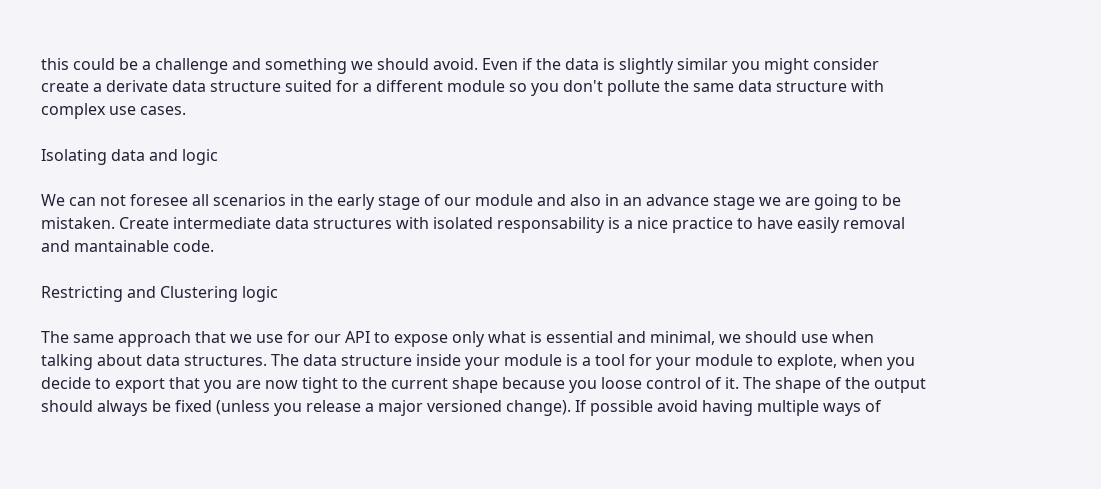this could be a challenge and something we should avoid. Even if the data is slightly similar you might consider create a derivate data structure suited for a different module so you don't pollute the same data structure with complex use cases.

Isolating data and logic

We can not foresee all scenarios in the early stage of our module and also in an advance stage we are going to be mistaken. Create intermediate data structures with isolated responsability is a nice practice to have easily removal and mantainable code.

Restricting and Clustering logic

The same approach that we use for our API to expose only what is essential and minimal, we should use when talking about data structures. The data structure inside your module is a tool for your module to explote, when you decide to export that you are now tight to the current shape because you loose control of it. The shape of the output should always be fixed (unless you release a major versioned change). If possible avoid having multiple ways of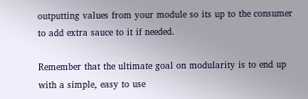outputting values from your module so its up to the consumer to add extra sauce to it if needed.

Remember that the ultimate goal on modularity is to end up with a simple, easy to use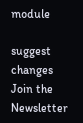module

suggest changes
Join the Newsletter